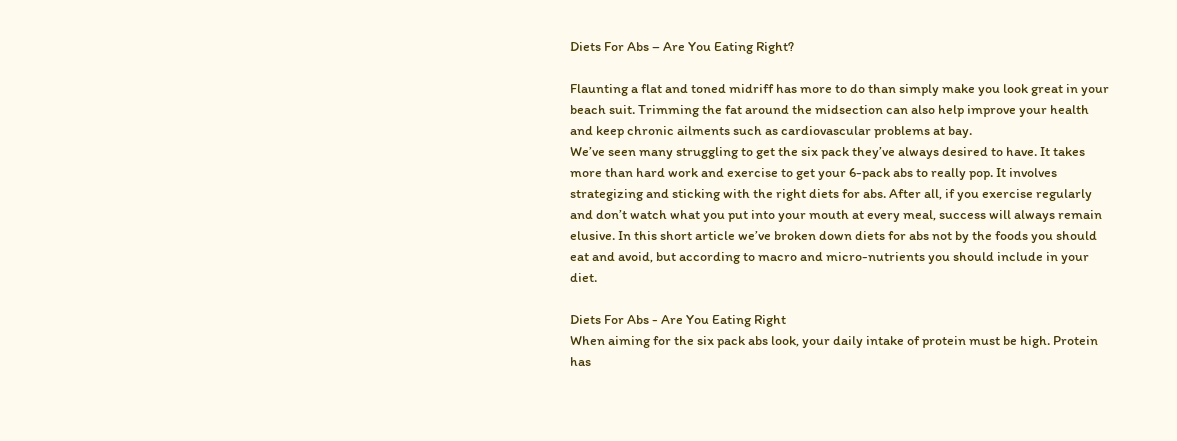Diets For Abs – Are You Eating Right?

Flaunting a flat and toned midriff has more to do than simply make you look great in your beach suit. Trimming the fat around the midsection can also help improve your health and keep chronic ailments such as cardiovascular problems at bay.
We’ve seen many struggling to get the six pack they’ve always desired to have. It takes more than hard work and exercise to get your 6-pack abs to really pop. It involves strategizing and sticking with the right diets for abs. After all, if you exercise regularly and don’t watch what you put into your mouth at every meal, success will always remain elusive. In this short article we’ve broken down diets for abs not by the foods you should eat and avoid, but according to macro and micro-nutrients you should include in your diet.

Diets For Abs - Are You Eating Right
When aiming for the six pack abs look, your daily intake of protein must be high. Protein has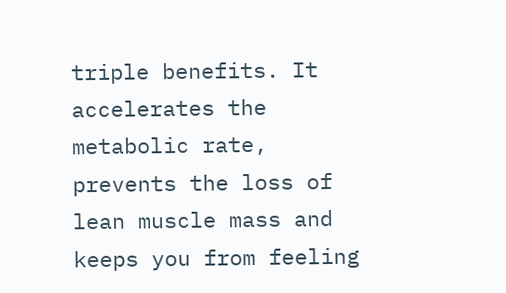triple benefits. It accelerates the metabolic rate, prevents the loss of lean muscle mass and keeps you from feeling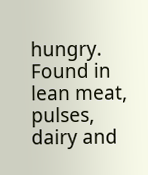hungry. Found in lean meat, pulses, dairy and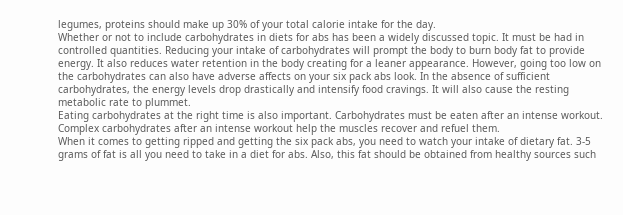legumes, proteins should make up 30% of your total calorie intake for the day.
Whether or not to include carbohydrates in diets for abs has been a widely discussed topic. It must be had in controlled quantities. Reducing your intake of carbohydrates will prompt the body to burn body fat to provide energy. It also reduces water retention in the body creating for a leaner appearance. However, going too low on the carbohydrates can also have adverse affects on your six pack abs look. In the absence of sufficient carbohydrates, the energy levels drop drastically and intensify food cravings. It will also cause the resting metabolic rate to plummet.
Eating carbohydrates at the right time is also important. Carbohydrates must be eaten after an intense workout. Complex carbohydrates after an intense workout help the muscles recover and refuel them.
When it comes to getting ripped and getting the six pack abs, you need to watch your intake of dietary fat. 3-5 grams of fat is all you need to take in a diet for abs. Also, this fat should be obtained from healthy sources such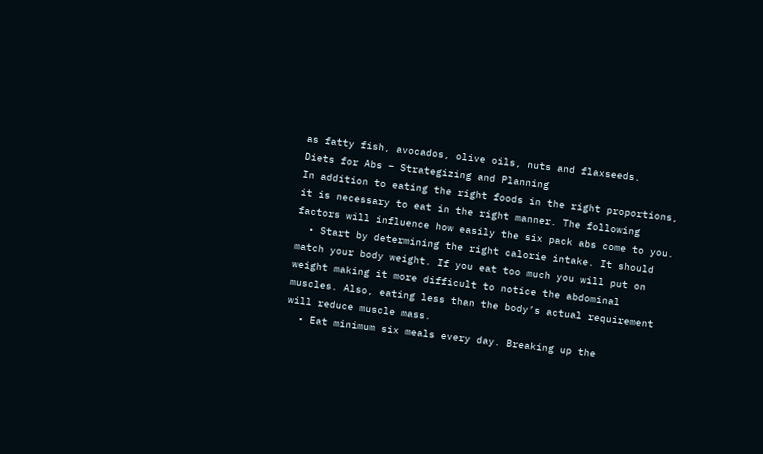as fatty fish, avocados, olive oils, nuts and flaxseeds.
Diets for Abs – Strategizing and Planning
In addition to eating the right foods in the right proportions, it is necessary to eat in the right manner. The following factors will influence how easily the six pack abs come to you.
  • Start by determining the right calorie intake. It should match your body weight. If you eat too much you will put on weight making it more difficult to notice the abdominal muscles. Also, eating less than the body’s actual requirement will reduce muscle mass.
  • Eat minimum six meals every day. Breaking up the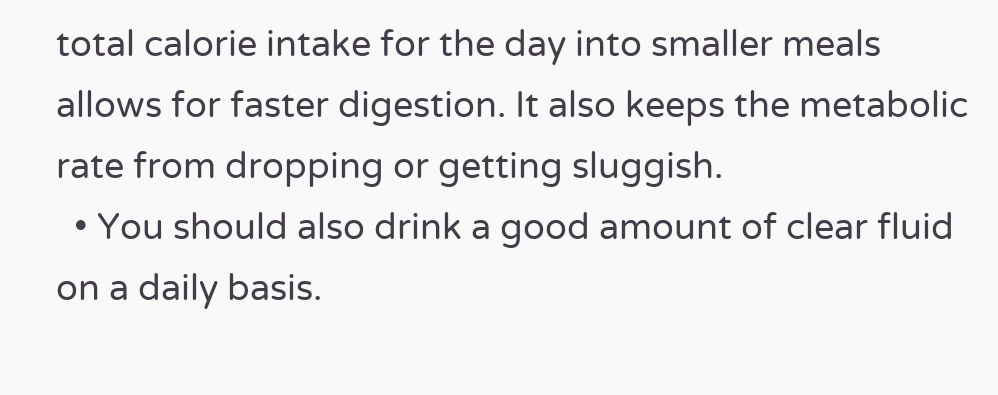total calorie intake for the day into smaller meals allows for faster digestion. It also keeps the metabolic rate from dropping or getting sluggish.
  • You should also drink a good amount of clear fluid on a daily basis.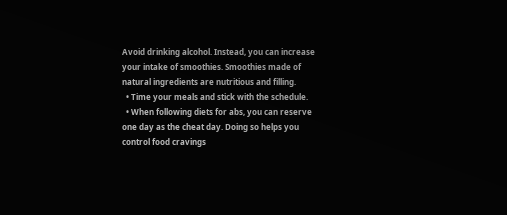Avoid drinking alcohol. Instead, you can increase your intake of smoothies. Smoothies made of natural ingredients are nutritious and filling.
  • Time your meals and stick with the schedule.
  • When following diets for abs, you can reserve one day as the cheat day. Doing so helps you control food cravings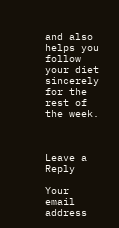and also helps you follow your diet sincerely for the rest of the week.



Leave a Reply

Your email address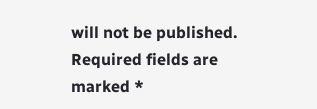will not be published. Required fields are marked *